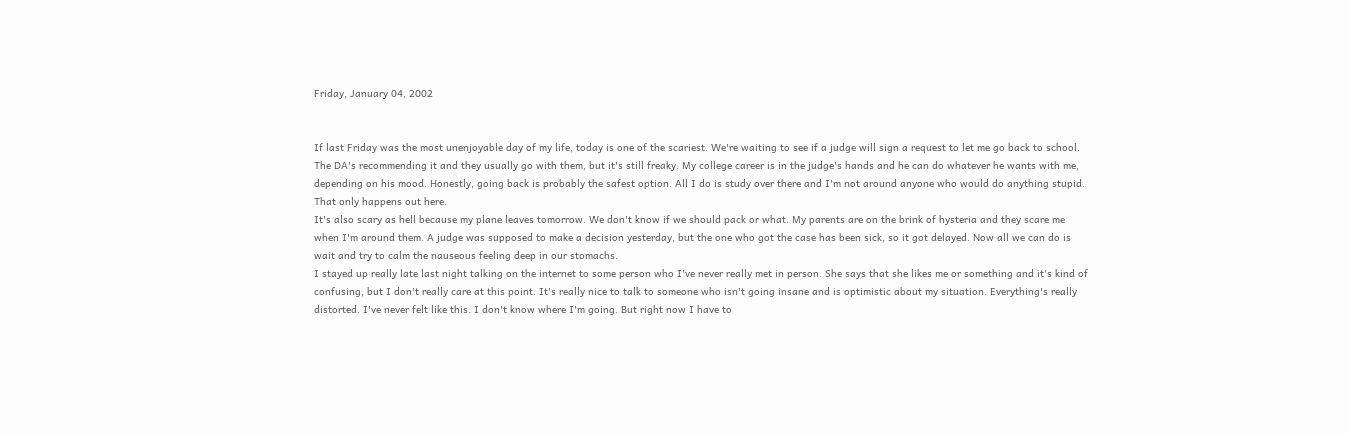Friday, January 04, 2002


If last Friday was the most unenjoyable day of my life, today is one of the scariest. We're waiting to see if a judge will sign a request to let me go back to school. The DA's recommending it and they usually go with them, but it's still freaky. My college career is in the judge's hands and he can do whatever he wants with me, depending on his mood. Honestly, going back is probably the safest option. All I do is study over there and I'm not around anyone who would do anything stupid. That only happens out here.
It's also scary as hell because my plane leaves tomorrow. We don't know if we should pack or what. My parents are on the brink of hysteria and they scare me when I'm around them. A judge was supposed to make a decision yesterday, but the one who got the case has been sick, so it got delayed. Now all we can do is wait and try to calm the nauseous feeling deep in our stomachs.
I stayed up really late last night talking on the internet to some person who I've never really met in person. She says that she likes me or something and it's kind of confusing, but I don't really care at this point. It's really nice to talk to someone who isn't going insane and is optimistic about my situation. Everything's really distorted. I've never felt like this. I don't know where I'm going. But right now I have to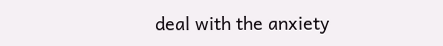deal with the anxiety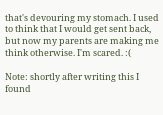that's devouring my stomach. I used to think that I would get sent back, but now my parents are making me think otherwise. I'm scared. :(

Note: shortly after writing this I found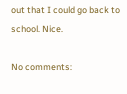out that I could go back to school. Nice.

No comments: